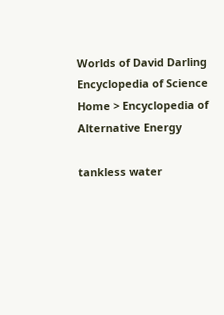Worlds of David Darling
Encyclopedia of Science
Home > Encyclopedia of Alternative Energy

tankless water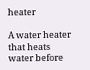heater

A water heater that heats water before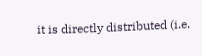it is directly distributed (i.e.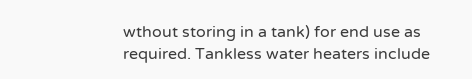wthout storing in a tank) for end use as required. Tankless water heaters include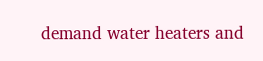demand water heaters and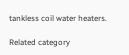tankless coil water heaters.

Related category